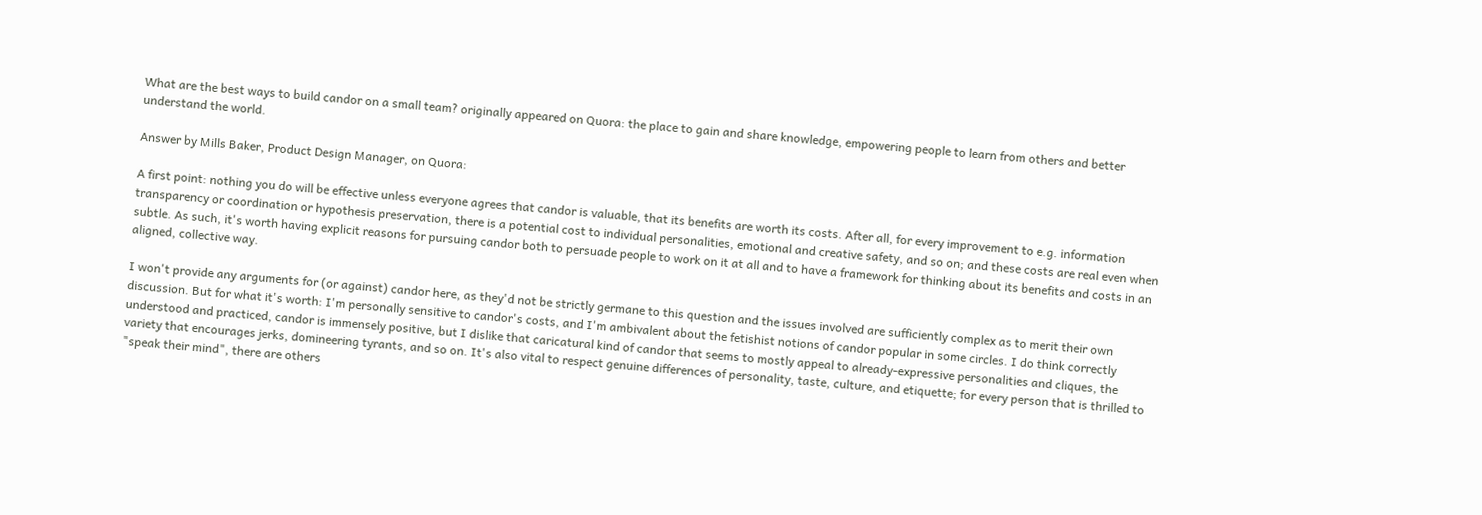What are the best ways to build candor on a small team? originally appeared on Quora: the place to gain and share knowledge, empowering people to learn from others and better understand the world.

Answer by Mills Baker, Product Design Manager, on Quora:

A first point: nothing you do will be effective unless everyone agrees that candor is valuable, that its benefits are worth its costs. After all, for every improvement to e.g. information transparency or coordination or hypothesis preservation, there is a potential cost to individual personalities, emotional and creative safety, and so on; and these costs are real even when subtle. As such, it's worth having explicit reasons for pursuing candor both to persuade people to work on it at all and to have a framework for thinking about its benefits and costs in an aligned, collective way.

I won't provide any arguments for (or against) candor here, as they'd not be strictly germane to this question and the issues involved are sufficiently complex as to merit their own discussion. But for what it's worth: I'm personally sensitive to candor's costs, and I'm ambivalent about the fetishist notions of candor popular in some circles. I do think correctly understood and practiced, candor is immensely positive, but I dislike that caricatural kind of candor that seems to mostly appeal to already-expressive personalities and cliques, the variety that encourages jerks, domineering tyrants, and so on. It's also vital to respect genuine differences of personality, taste, culture, and etiquette; for every person that is thrilled to "speak their mind", there are others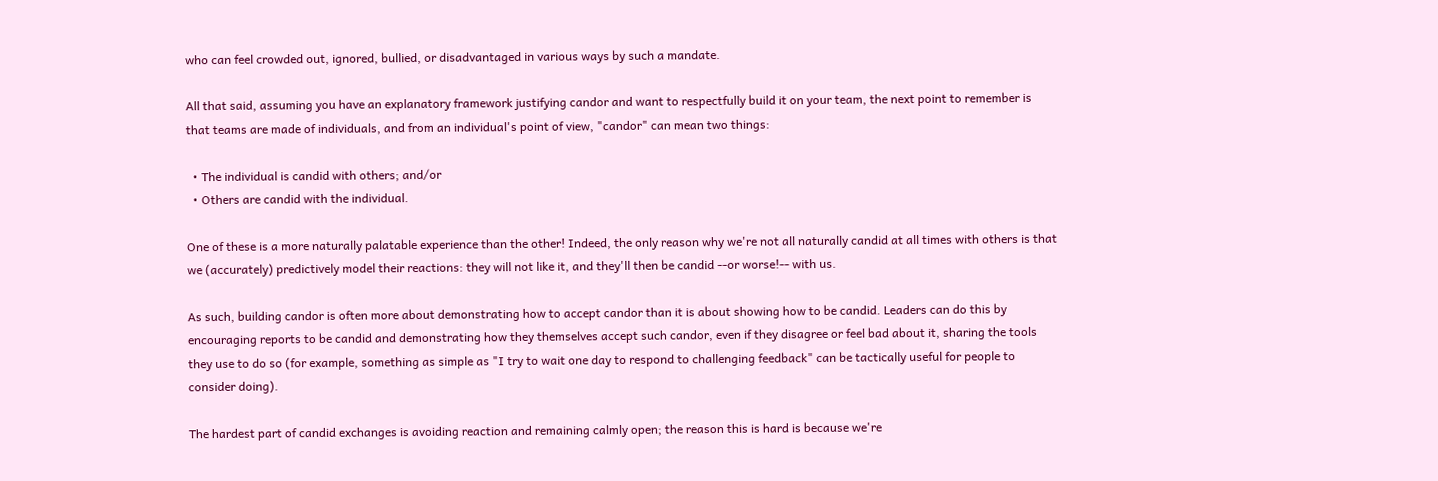who can feel crowded out, ignored, bullied, or disadvantaged in various ways by such a mandate.

All that said, assuming you have an explanatory framework justifying candor and want to respectfully build it on your team, the next point to remember is that teams are made of individuals, and from an individual's point of view, "candor" can mean two things:

  • The individual is candid with others; and/or
  • Others are candid with the individual.

One of these is a more naturally palatable experience than the other! Indeed, the only reason why we're not all naturally candid at all times with others is that we (accurately) predictively model their reactions: they will not like it, and they'll then be candid --or worse!-- with us.

As such, building candor is often more about demonstrating how to accept candor than it is about showing how to be candid. Leaders can do this by encouraging reports to be candid and demonstrating how they themselves accept such candor, even if they disagree or feel bad about it, sharing the tools they use to do so (for example, something as simple as "I try to wait one day to respond to challenging feedback" can be tactically useful for people to consider doing).

The hardest part of candid exchanges is avoiding reaction and remaining calmly open; the reason this is hard is because we're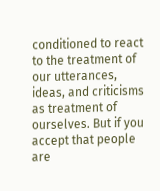conditioned to react to the treatment of our utterances, ideas, and criticisms as treatment of ourselves. But if you accept that people are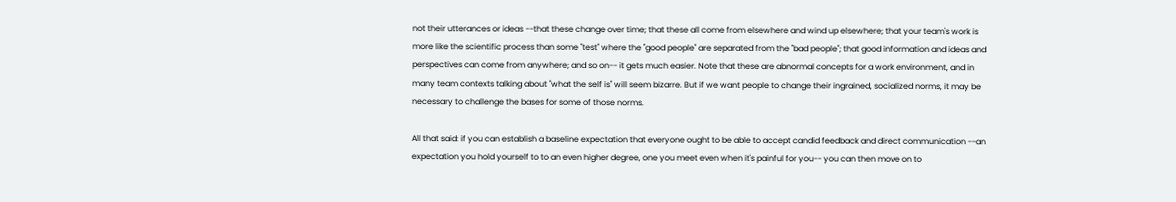not their utterances or ideas --that these change over time; that these all come from elsewhere and wind up elsewhere; that your team's work is more like the scientific process than some "test" where the "good people" are separated from the "bad people"; that good information and ideas and perspectives can come from anywhere; and so on-- it gets much easier. Note that these are abnormal concepts for a work environment, and in many team contexts talking about "what the self is" will seem bizarre. But if we want people to change their ingrained, socialized norms, it may be necessary to challenge the bases for some of those norms.

All that said: if you can establish a baseline expectation that everyone ought to be able to accept candid feedback and direct communication --an expectation you hold yourself to to an even higher degree, one you meet even when it's painful for you-- you can then move on to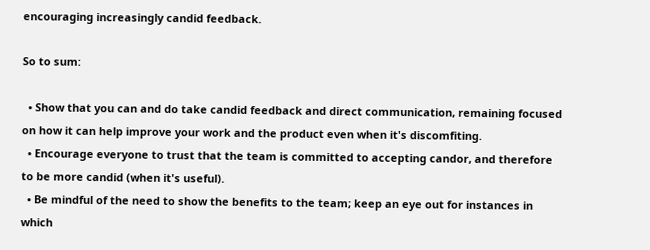encouraging increasingly candid feedback.

So to sum:

  • Show that you can and do take candid feedback and direct communication, remaining focused on how it can help improve your work and the product even when it's discomfiting.
  • Encourage everyone to trust that the team is committed to accepting candor, and therefore to be more candid (when it's useful).
  • Be mindful of the need to show the benefits to the team; keep an eye out for instances in which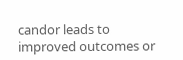candor leads to improved outcomes or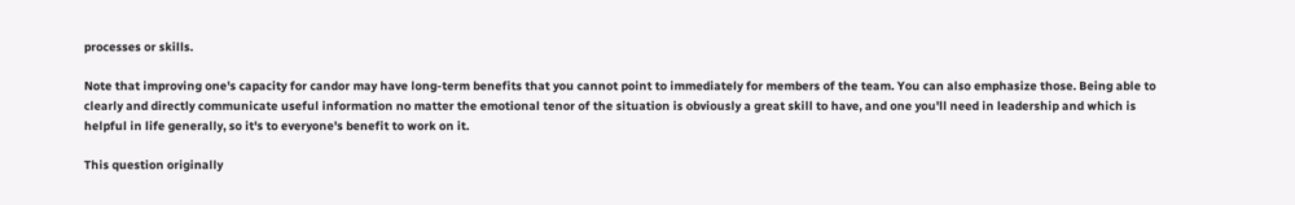processes or skills.

Note that improving one's capacity for candor may have long-term benefits that you cannot point to immediately for members of the team. You can also emphasize those. Being able to clearly and directly communicate useful information no matter the emotional tenor of the situation is obviously a great skill to have, and one you'll need in leadership and which is helpful in life generally, so it's to everyone's benefit to work on it.

This question originally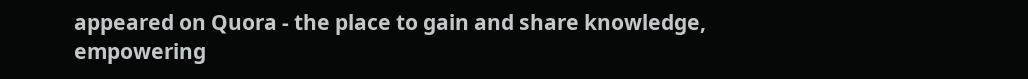appeared on Quora - the place to gain and share knowledge, empowering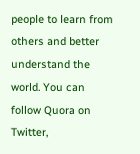people to learn from others and better understand the world. You can follow Quora on Twitter,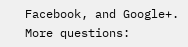Facebook, and Google+. More questions: